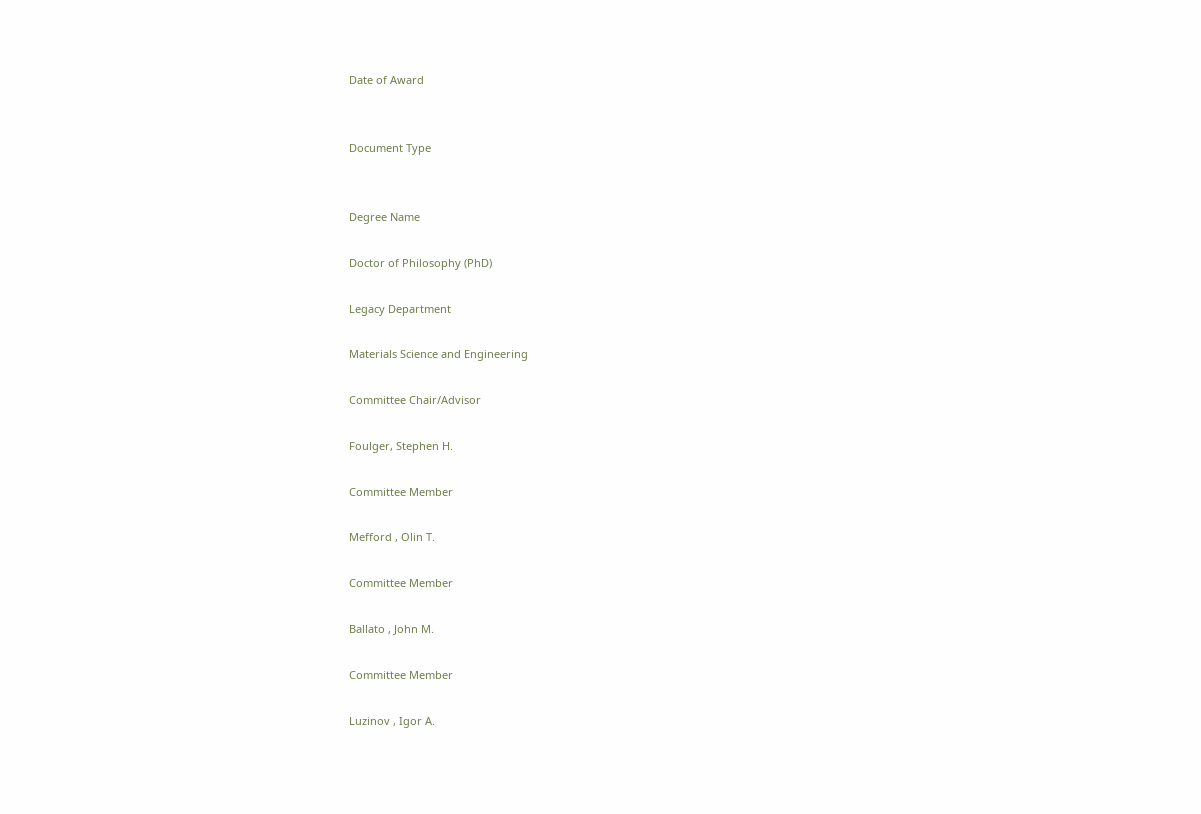Date of Award


Document Type


Degree Name

Doctor of Philosophy (PhD)

Legacy Department

Materials Science and Engineering

Committee Chair/Advisor

Foulger, Stephen H.

Committee Member

Mefford , Olin T.

Committee Member

Ballato , John M.

Committee Member

Luzinov , Igor A.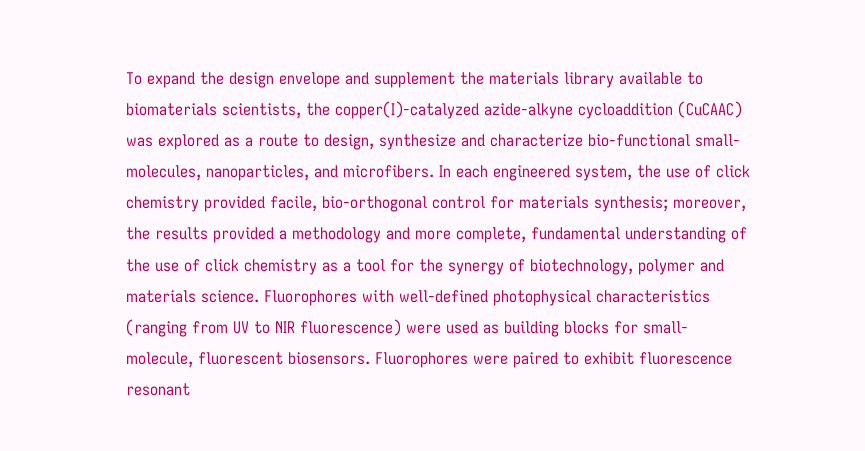To expand the design envelope and supplement the materials library available to biomaterials scientists, the copper(I)-catalyzed azide-alkyne cycloaddition (CuCAAC) was explored as a route to design, synthesize and characterize bio-functional small-molecules, nanoparticles, and microfibers. In each engineered system, the use of click chemistry provided facile, bio-orthogonal control for materials synthesis; moreover, the results provided a methodology and more complete, fundamental understanding of the use of click chemistry as a tool for the synergy of biotechnology, polymer and materials science. Fluorophores with well-defined photophysical characteristics (ranging from UV to NIR fluorescence) were used as building blocks for small-molecule, fluorescent biosensors. Fluorophores were paired to exhibit fluorescence resonant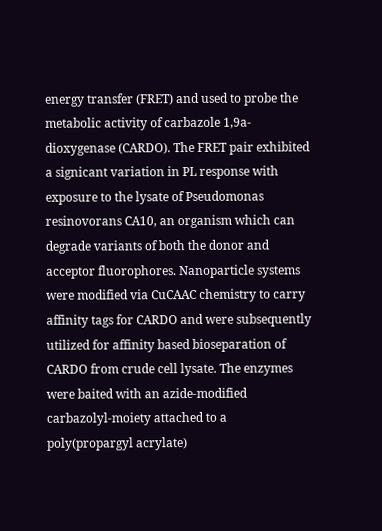energy transfer (FRET) and used to probe the metabolic activity of carbazole 1,9a-dioxygenase (CARDO). The FRET pair exhibited a signicant variation in PL response with exposure to the lysate of Pseudomonas resinovorans CA10, an organism which can degrade variants of both the donor and acceptor fluorophores. Nanoparticle systems were modified via CuCAAC chemistry to carry affinity tags for CARDO and were subsequently utilized for affinity based bioseparation of CARDO from crude cell lysate. The enzymes were baited with an azide-modified carbazolyl-moiety attached to a poly(propargyl acrylate)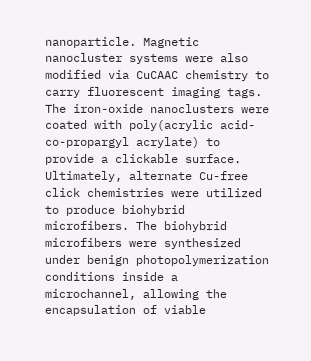nanoparticle. Magnetic nanocluster systems were also modified via CuCAAC chemistry to carry fluorescent imaging tags. The iron-oxide nanoclusters were coated with poly(acrylic acid-co-propargyl acrylate) to provide a clickable surface. Ultimately, alternate Cu-free click chemistries were utilized to produce biohybrid microfibers. The biohybrid microfibers were synthesized under benign photopolymerization conditions inside a microchannel, allowing the encapsulation of viable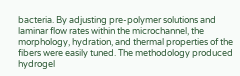bacteria. By adjusting pre-polymer solutions and laminar flow rates within the microchannel, the morphology, hydration, and thermal properties of the fibers were easily tuned. The methodology produced hydrogel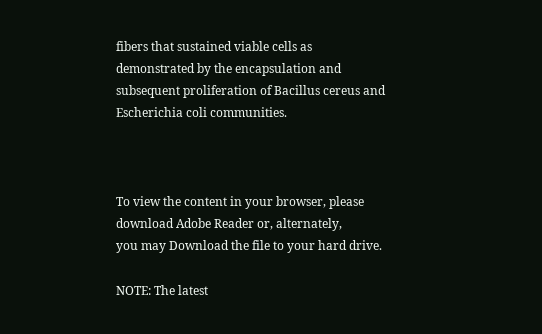fibers that sustained viable cells as demonstrated by the encapsulation and subsequent proliferation of Bacillus cereus and Escherichia coli communities.



To view the content in your browser, please download Adobe Reader or, alternately,
you may Download the file to your hard drive.

NOTE: The latest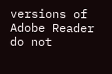versions of Adobe Reader do not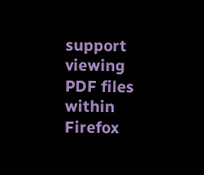support viewing PDF files within Firefox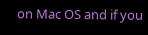on Mac OS and if you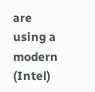are using a modern (Intel)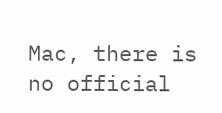Mac, there is no official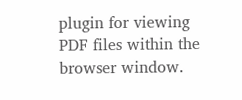plugin for viewing PDF files within the browser window.